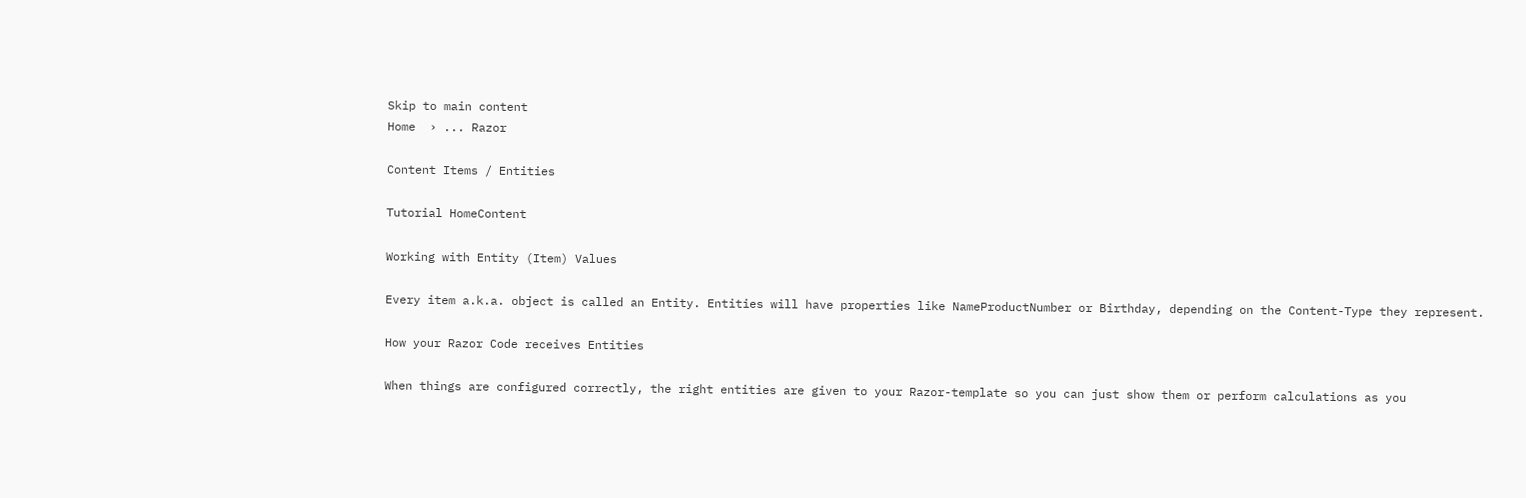Skip to main content
Home  › ... Razor

Content Items / Entities

Tutorial HomeContent

Working with Entity (Item) Values

Every item a.k.a. object is called an Entity. Entities will have properties like NameProductNumber or Birthday, depending on the Content-Type they represent.

How your Razor Code receives Entities

When things are configured correctly, the right entities are given to your Razor-template so you can just show them or perform calculations as you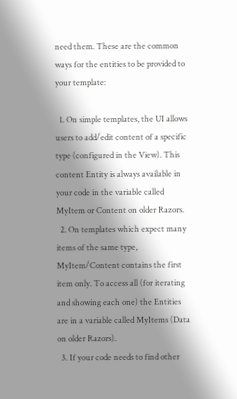need them. These are the common ways for the entities to be provided to your template:

  1. On simple templates, the UI allows users to add/edit content of a specific type (configured in the View). This content Entity is always available in your code in the variable called MyItem or Content on older Razors.
  2. On templates which expect many items of the same type, MyItem/Content contains the first item only. To access all (for iterating and showing each one) the Entities are in a variable called MyItems (Data on older Razors).
  3. If your code needs to find other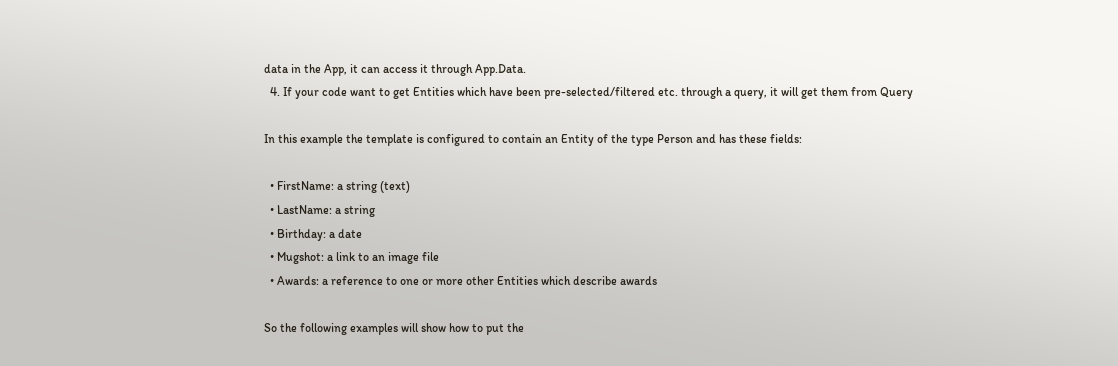data in the App, it can access it through App.Data.
  4. If your code want to get Entities which have been pre-selected/filtered etc. through a query, it will get them from Query

In this example the template is configured to contain an Entity of the type Person and has these fields:

  • FirstName: a string (text)
  • LastName: a string
  • Birthday: a date
  • Mugshot: a link to an image file
  • Awards: a reference to one or more other Entities which describe awards

So the following examples will show how to put the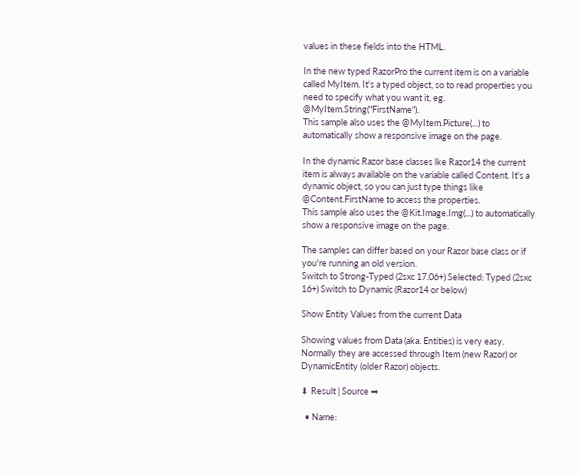values in these fields into the HTML.

In the new typed RazorPro the current item is on a variable called MyItem. It's a typed object, so to read properties you need to specify what you want it, eg. @MyItem.String("FirstName").
This sample also uses the @MyItem.Picture(...) to automatically show a responsive image on the page.

In the dynamic Razor base classes lke Razor14 the current item is always available on the variable called Content. It's a dynamic object, so you can just type things like @Content.FirstName to access the properties.
This sample also uses the @Kit.Image.Img(...) to automatically show a responsive image on the page.

The samples can differ based on your Razor base class or if you're running an old version.
Switch to Strong-Typed (2sxc 17.06+) Selected: Typed (2sxc 16+) Switch to Dynamic (Razor14 or below)

Show Entity Values from the current Data

Showing values from Data (aka. Entities) is very easy. Normally they are accessed through Item (new Razor) or DynamicEntity (older Razor) objects.

⬇ Result | Source ➡

  • Name: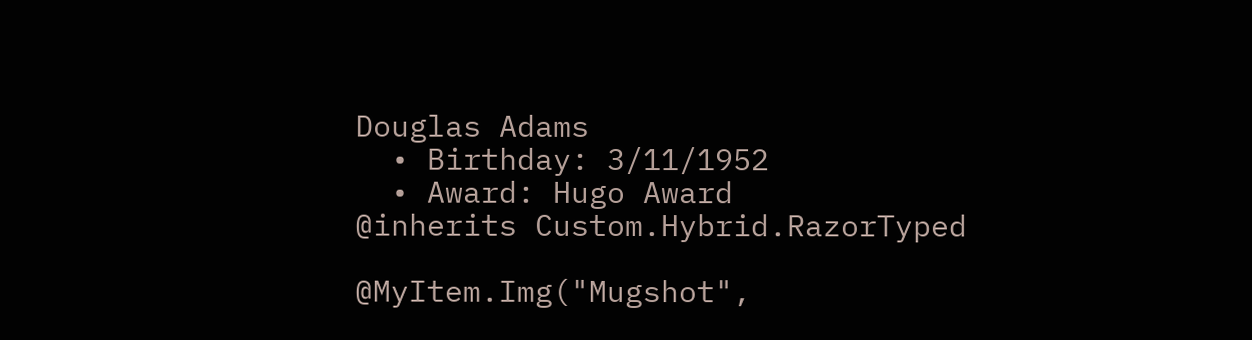Douglas Adams
  • Birthday: 3/11/1952
  • Award: Hugo Award
@inherits Custom.Hybrid.RazorTyped

@MyItem.Img("Mugshot",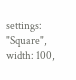settings: "Square", width: 100,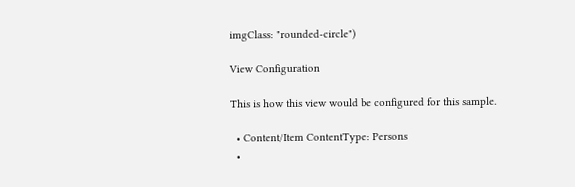imgClass: "rounded-circle")

View Configuration

This is how this view would be configured for this sample.

  • Content/Item ContentType: Persons
  •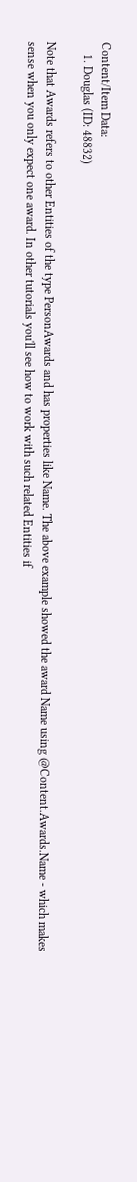Content/Item Data:
    1. Douglas (ID: 48832)

Note that Awards refers to other Entities of the type PersonAwards and has properties like Name. The above example showed the award Name using @Content.Awards.Name - which makes sense when you only expect one award. In other tutorials you'll see how to work with such related Entities if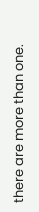there are more than one.